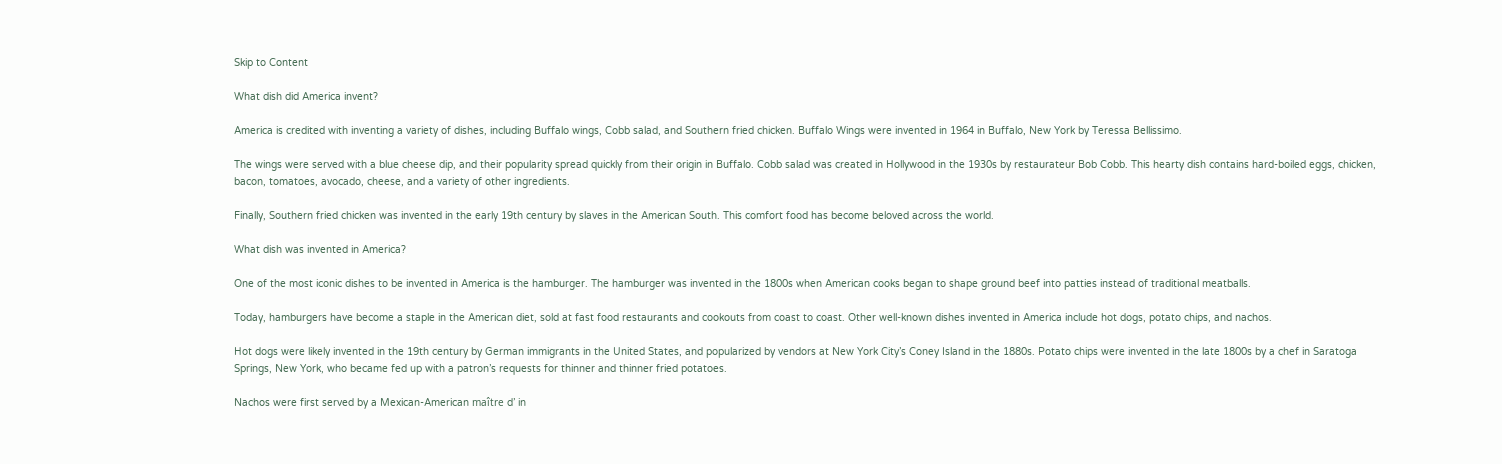Skip to Content

What dish did America invent?

America is credited with inventing a variety of dishes, including Buffalo wings, Cobb salad, and Southern fried chicken. Buffalo Wings were invented in 1964 in Buffalo, New York by Teressa Bellissimo.

The wings were served with a blue cheese dip, and their popularity spread quickly from their origin in Buffalo. Cobb salad was created in Hollywood in the 1930s by restaurateur Bob Cobb. This hearty dish contains hard-boiled eggs, chicken, bacon, tomatoes, avocado, cheese, and a variety of other ingredients.

Finally, Southern fried chicken was invented in the early 19th century by slaves in the American South. This comfort food has become beloved across the world.

What dish was invented in America?

One of the most iconic dishes to be invented in America is the hamburger. The hamburger was invented in the 1800s when American cooks began to shape ground beef into patties instead of traditional meatballs.

Today, hamburgers have become a staple in the American diet, sold at fast food restaurants and cookouts from coast to coast. Other well-known dishes invented in America include hot dogs, potato chips, and nachos.

Hot dogs were likely invented in the 19th century by German immigrants in the United States, and popularized by vendors at New York City’s Coney Island in the 1880s. Potato chips were invented in the late 1800s by a chef in Saratoga Springs, New York, who became fed up with a patron’s requests for thinner and thinner fried potatoes.

Nachos were first served by a Mexican-American maître d’ in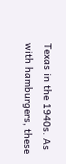Texas in the 1940s. As with hamburgers, these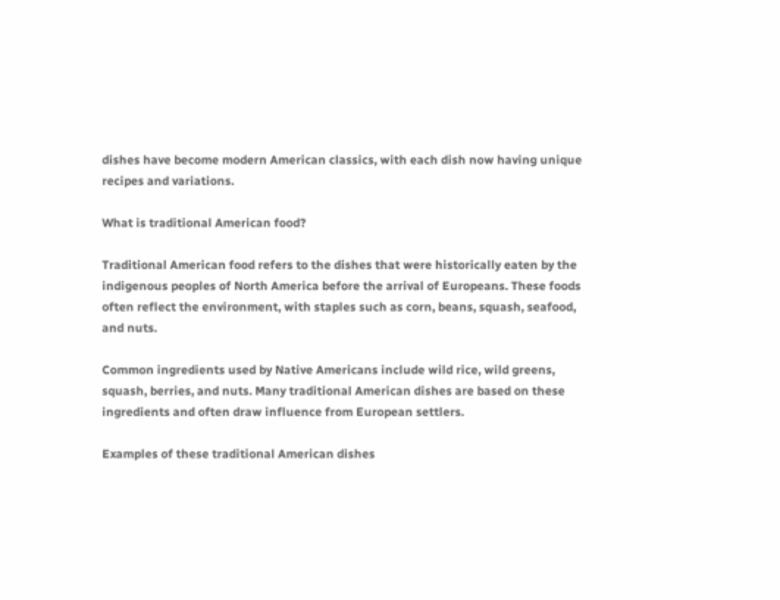dishes have become modern American classics, with each dish now having unique recipes and variations.

What is traditional American food?

Traditional American food refers to the dishes that were historically eaten by the indigenous peoples of North America before the arrival of Europeans. These foods often reflect the environment, with staples such as corn, beans, squash, seafood, and nuts.

Common ingredients used by Native Americans include wild rice, wild greens, squash, berries, and nuts. Many traditional American dishes are based on these ingredients and often draw influence from European settlers.

Examples of these traditional American dishes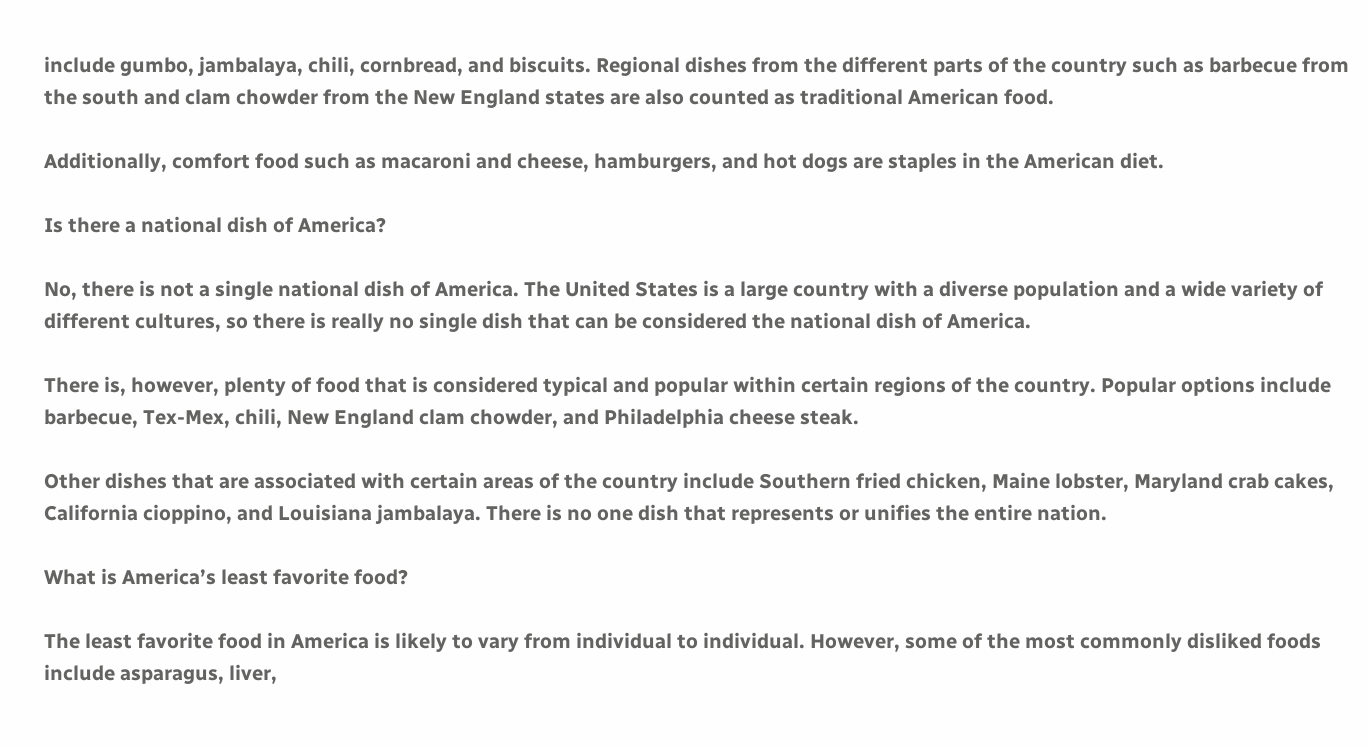include gumbo, jambalaya, chili, cornbread, and biscuits. Regional dishes from the different parts of the country such as barbecue from the south and clam chowder from the New England states are also counted as traditional American food.

Additionally, comfort food such as macaroni and cheese, hamburgers, and hot dogs are staples in the American diet.

Is there a national dish of America?

No, there is not a single national dish of America. The United States is a large country with a diverse population and a wide variety of different cultures, so there is really no single dish that can be considered the national dish of America.

There is, however, plenty of food that is considered typical and popular within certain regions of the country. Popular options include barbecue, Tex-Mex, chili, New England clam chowder, and Philadelphia cheese steak.

Other dishes that are associated with certain areas of the country include Southern fried chicken, Maine lobster, Maryland crab cakes, California cioppino, and Louisiana jambalaya. There is no one dish that represents or unifies the entire nation.

What is America’s least favorite food?

The least favorite food in America is likely to vary from individual to individual. However, some of the most commonly disliked foods include asparagus, liver,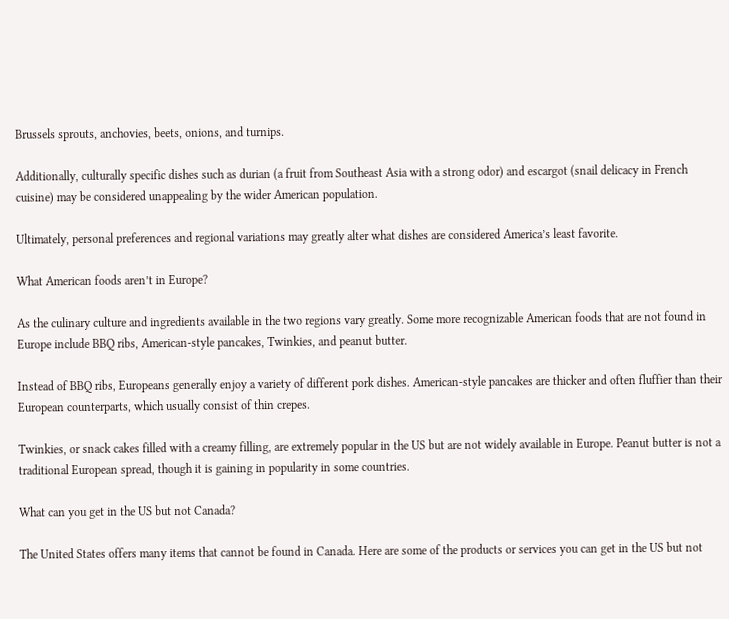Brussels sprouts, anchovies, beets, onions, and turnips.

Additionally, culturally specific dishes such as durian (a fruit from Southeast Asia with a strong odor) and escargot (snail delicacy in French cuisine) may be considered unappealing by the wider American population.

Ultimately, personal preferences and regional variations may greatly alter what dishes are considered America’s least favorite.

What American foods aren’t in Europe?

As the culinary culture and ingredients available in the two regions vary greatly. Some more recognizable American foods that are not found in Europe include BBQ ribs, American-style pancakes, Twinkies, and peanut butter.

Instead of BBQ ribs, Europeans generally enjoy a variety of different pork dishes. American-style pancakes are thicker and often fluffier than their European counterparts, which usually consist of thin crepes.

Twinkies, or snack cakes filled with a creamy filling, are extremely popular in the US but are not widely available in Europe. Peanut butter is not a traditional European spread, though it is gaining in popularity in some countries.

What can you get in the US but not Canada?

The United States offers many items that cannot be found in Canada. Here are some of the products or services you can get in the US but not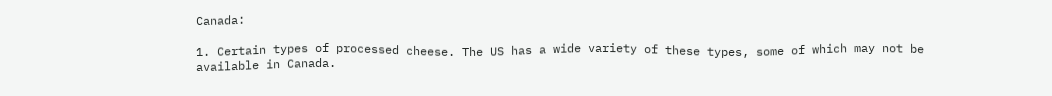Canada:

1. Certain types of processed cheese. The US has a wide variety of these types, some of which may not be available in Canada.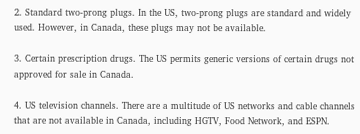2. Standard two-prong plugs. In the US, two-prong plugs are standard and widely used. However, in Canada, these plugs may not be available.

3. Certain prescription drugs. The US permits generic versions of certain drugs not approved for sale in Canada.

4. US television channels. There are a multitude of US networks and cable channels that are not available in Canada, including HGTV, Food Network, and ESPN.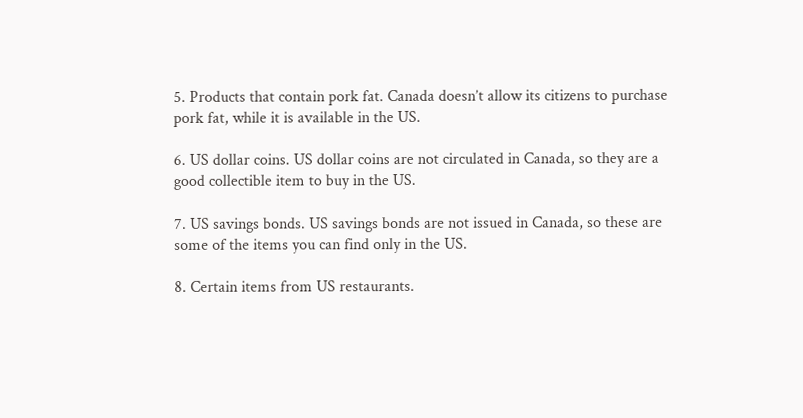5. Products that contain pork fat. Canada doesn’t allow its citizens to purchase pork fat, while it is available in the US.

6. US dollar coins. US dollar coins are not circulated in Canada, so they are a good collectible item to buy in the US.

7. US savings bonds. US savings bonds are not issued in Canada, so these are some of the items you can find only in the US.

8. Certain items from US restaurants.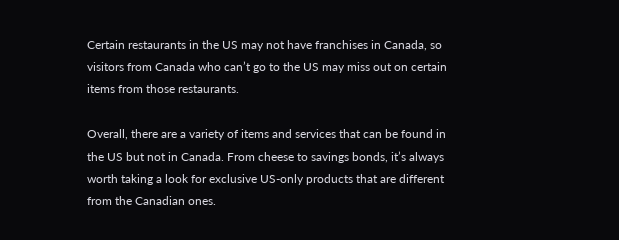Certain restaurants in the US may not have franchises in Canada, so visitors from Canada who can’t go to the US may miss out on certain items from those restaurants.

Overall, there are a variety of items and services that can be found in the US but not in Canada. From cheese to savings bonds, it’s always worth taking a look for exclusive US-only products that are different from the Canadian ones.